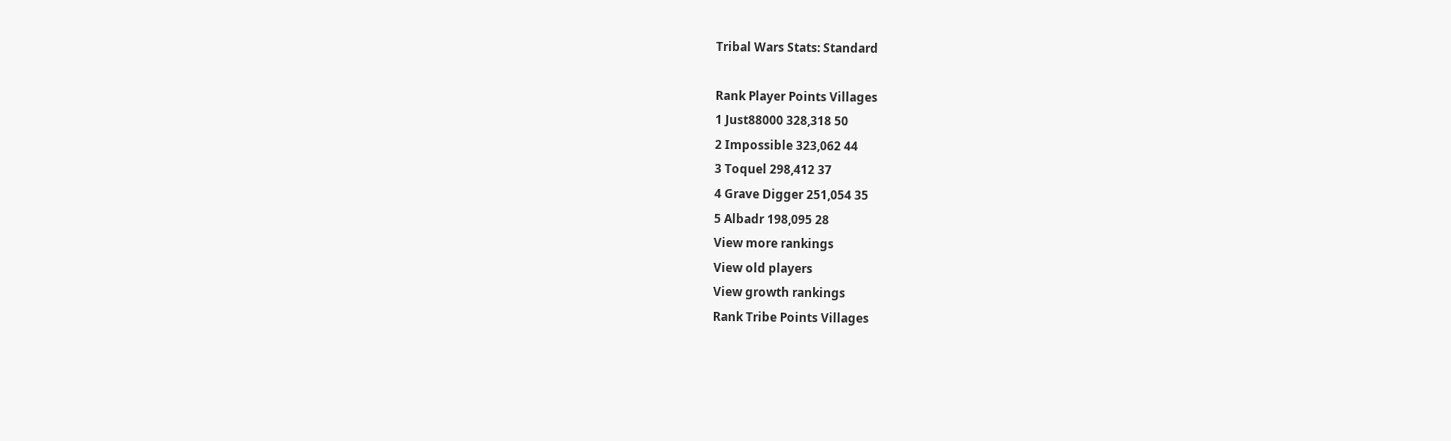Tribal Wars Stats: Standard

Rank Player Points Villages
1 Just88000 328,318 50
2 Impossible 323,062 44
3 Toquel 298,412 37
4 Grave Digger 251,054 35
5 Albadr 198,095 28
View more rankings
View old players
View growth rankings
Rank Tribe Points Villages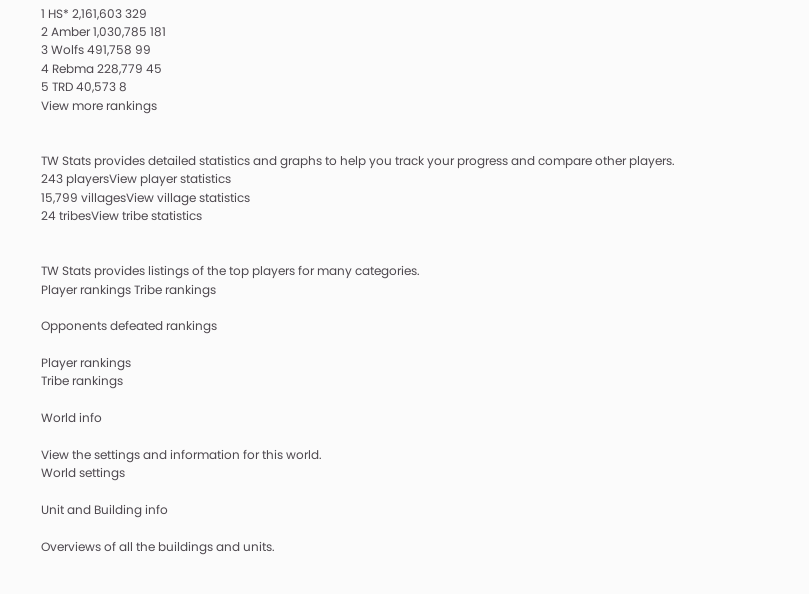1 HS* 2,161,603 329
2 Amber 1,030,785 181
3 Wolfs 491,758 99
4 Rebma 228,779 45
5 TRD 40,573 8
View more rankings


TW Stats provides detailed statistics and graphs to help you track your progress and compare other players.
243 playersView player statistics
15,799 villagesView village statistics
24 tribesView tribe statistics


TW Stats provides listings of the top players for many categories.
Player rankings Tribe rankings

Opponents defeated rankings

Player rankings
Tribe rankings

World info

View the settings and information for this world.
World settings

Unit and Building info

Overviews of all the buildings and units.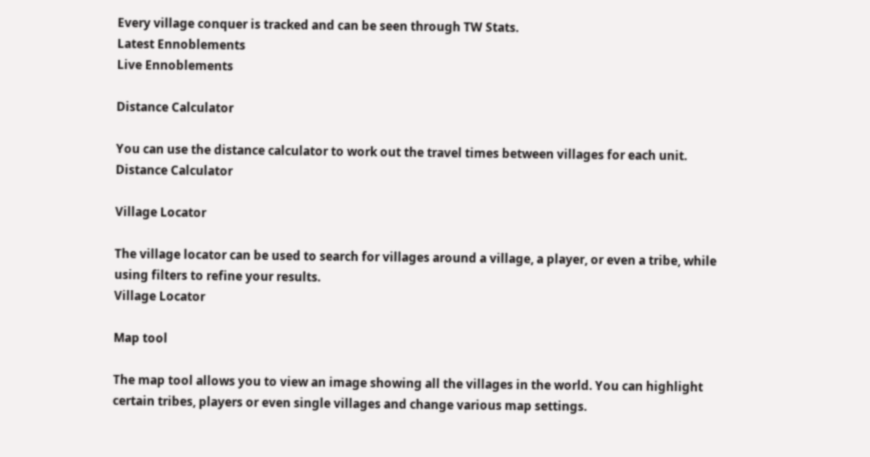Every village conquer is tracked and can be seen through TW Stats.
Latest Ennoblements
Live Ennoblements

Distance Calculator

You can use the distance calculator to work out the travel times between villages for each unit.
Distance Calculator

Village Locator

The village locator can be used to search for villages around a village, a player, or even a tribe, while using filters to refine your results.
Village Locator

Map tool

The map tool allows you to view an image showing all the villages in the world. You can highlight certain tribes, players or even single villages and change various map settings.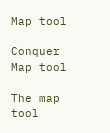Map tool

Conquer Map tool

The map tool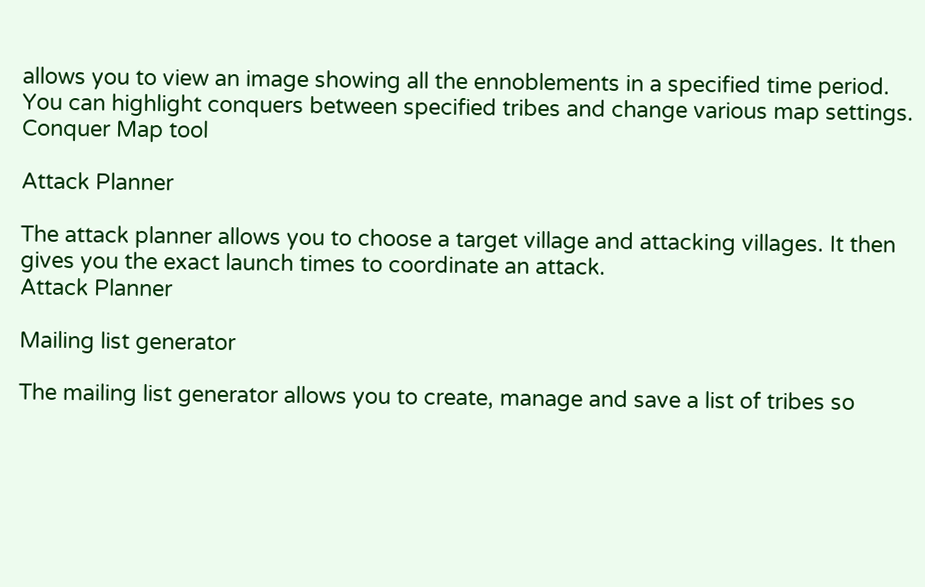allows you to view an image showing all the ennoblements in a specified time period. You can highlight conquers between specified tribes and change various map settings.
Conquer Map tool

Attack Planner

The attack planner allows you to choose a target village and attacking villages. It then gives you the exact launch times to coordinate an attack.
Attack Planner

Mailing list generator

The mailing list generator allows you to create, manage and save a list of tribes so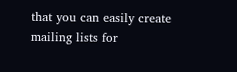that you can easily create mailing lists for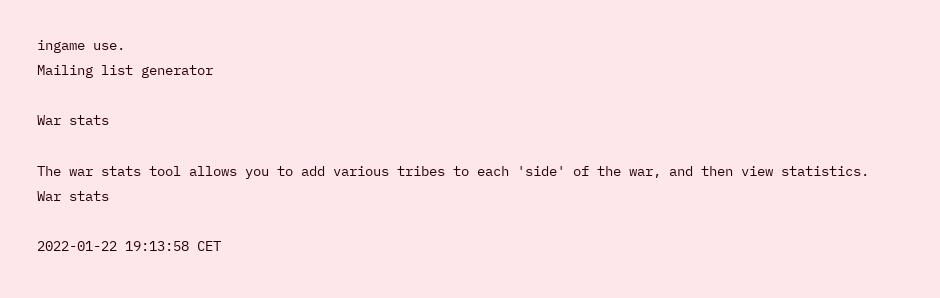ingame use.
Mailing list generator

War stats

The war stats tool allows you to add various tribes to each 'side' of the war, and then view statistics.
War stats

2022-01-22 19:13:58 CET